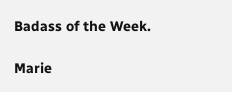Badass of the Week.

Marie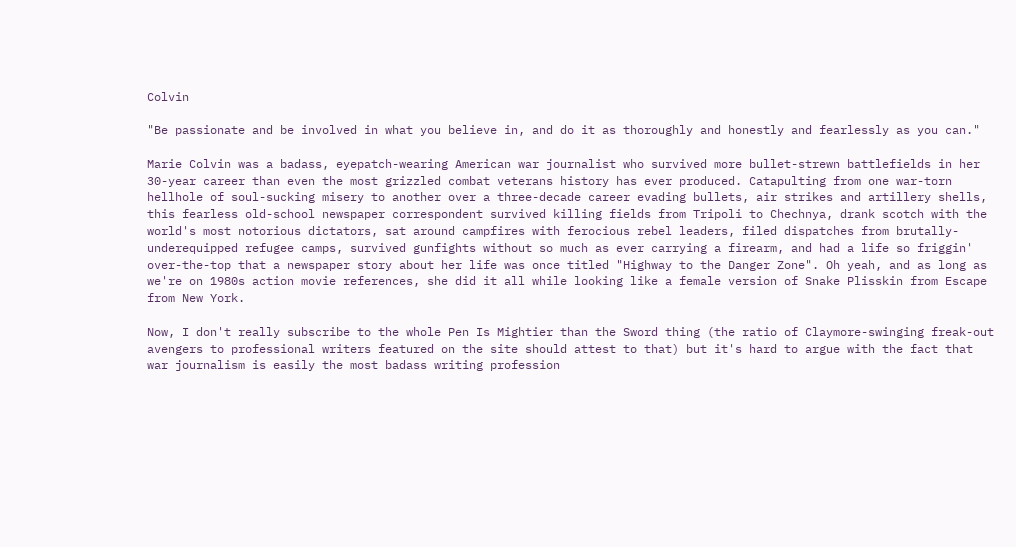Colvin

"Be passionate and be involved in what you believe in, and do it as thoroughly and honestly and fearlessly as you can."

Marie Colvin was a badass, eyepatch-wearing American war journalist who survived more bullet-strewn battlefields in her 30-year career than even the most grizzled combat veterans history has ever produced. Catapulting from one war-torn hellhole of soul-sucking misery to another over a three-decade career evading bullets, air strikes and artillery shells, this fearless old-school newspaper correspondent survived killing fields from Tripoli to Chechnya, drank scotch with the world's most notorious dictators, sat around campfires with ferocious rebel leaders, filed dispatches from brutally-underequipped refugee camps, survived gunfights without so much as ever carrying a firearm, and had a life so friggin' over-the-top that a newspaper story about her life was once titled "Highway to the Danger Zone". Oh yeah, and as long as we're on 1980s action movie references, she did it all while looking like a female version of Snake Plisskin from Escape from New York.

Now, I don't really subscribe to the whole Pen Is Mightier than the Sword thing (the ratio of Claymore-swinging freak-out avengers to professional writers featured on the site should attest to that) but it's hard to argue with the fact that war journalism is easily the most badass writing profession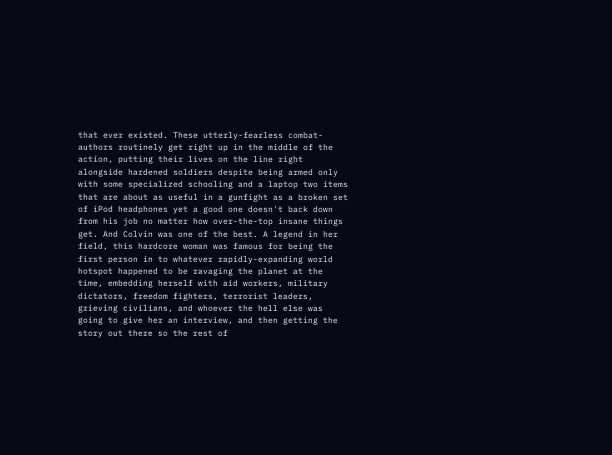that ever existed. These utterly-fearless combat-authors routinely get right up in the middle of the action, putting their lives on the line right alongside hardened soldiers despite being armed only with some specialized schooling and a laptop two items that are about as useful in a gunfight as a broken set of iPod headphones yet a good one doesn't back down from his job no matter how over-the-top insane things get. And Colvin was one of the best. A legend in her field, this hardcore woman was famous for being the first person in to whatever rapidly-expanding world hotspot happened to be ravaging the planet at the time, embedding herself with aid workers, military dictators, freedom fighters, terrorist leaders, grieving civilians, and whoever the hell else was going to give her an interview, and then getting the story out there so the rest of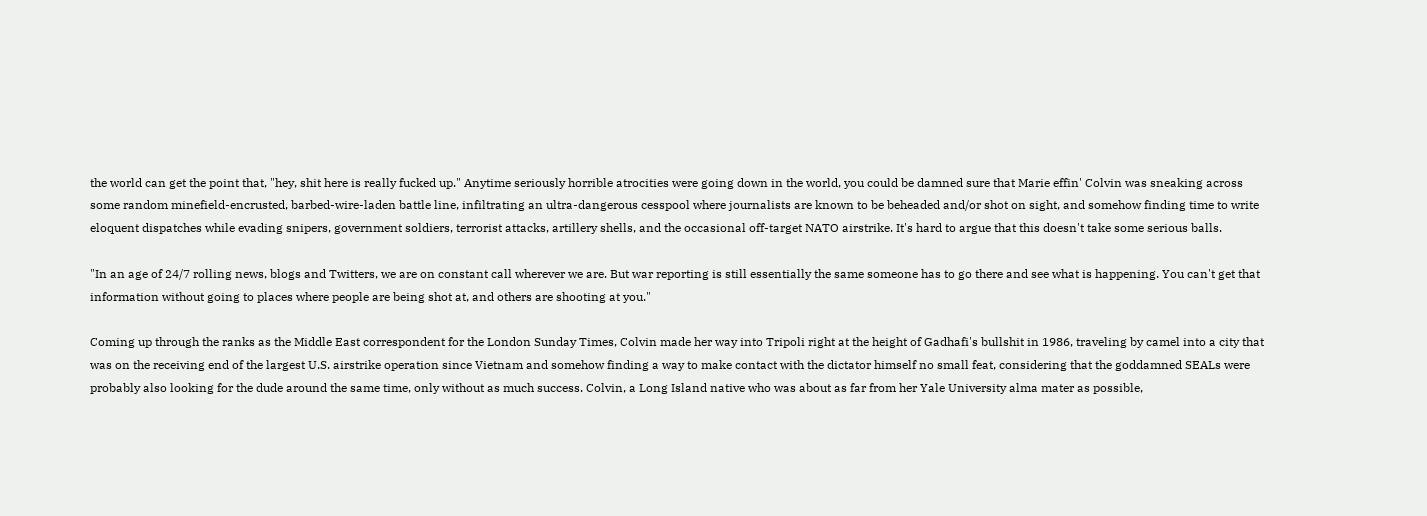the world can get the point that, "hey, shit here is really fucked up." Anytime seriously horrible atrocities were going down in the world, you could be damned sure that Marie effin' Colvin was sneaking across some random minefield-encrusted, barbed-wire-laden battle line, infiltrating an ultra-dangerous cesspool where journalists are known to be beheaded and/or shot on sight, and somehow finding time to write eloquent dispatches while evading snipers, government soldiers, terrorist attacks, artillery shells, and the occasional off-target NATO airstrike. It's hard to argue that this doesn't take some serious balls.

"In an age of 24/7 rolling news, blogs and Twitters, we are on constant call wherever we are. But war reporting is still essentially the same someone has to go there and see what is happening. You can't get that information without going to places where people are being shot at, and others are shooting at you."

Coming up through the ranks as the Middle East correspondent for the London Sunday Times, Colvin made her way into Tripoli right at the height of Gadhafi's bullshit in 1986, traveling by camel into a city that was on the receiving end of the largest U.S. airstrike operation since Vietnam and somehow finding a way to make contact with the dictator himself no small feat, considering that the goddamned SEALs were probably also looking for the dude around the same time, only without as much success. Colvin, a Long Island native who was about as far from her Yale University alma mater as possible,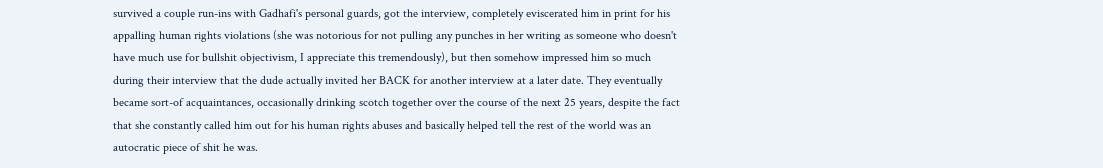survived a couple run-ins with Gadhafi's personal guards, got the interview, completely eviscerated him in print for his appalling human rights violations (she was notorious for not pulling any punches in her writing as someone who doesn't have much use for bullshit objectivism, I appreciate this tremendously), but then somehow impressed him so much during their interview that the dude actually invited her BACK for another interview at a later date. They eventually became sort-of acquaintances, occasionally drinking scotch together over the course of the next 25 years, despite the fact that she constantly called him out for his human rights abuses and basically helped tell the rest of the world was an autocratic piece of shit he was.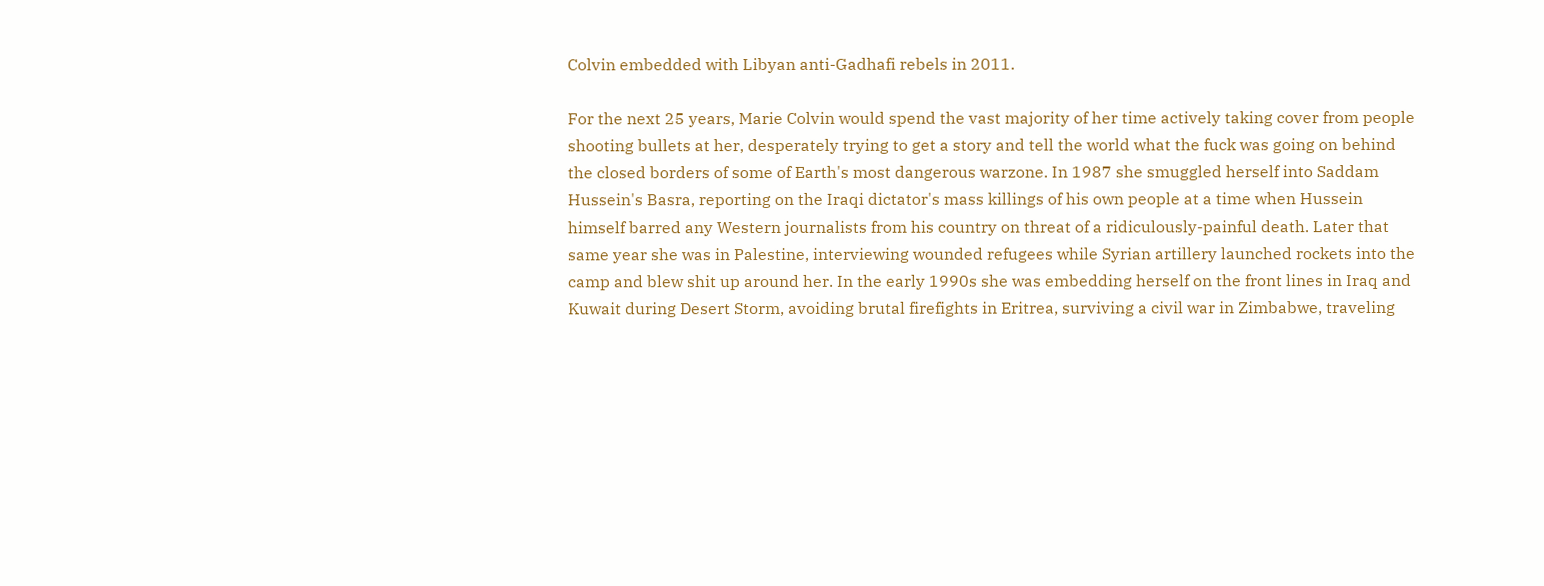Colvin embedded with Libyan anti-Gadhafi rebels in 2011.

For the next 25 years, Marie Colvin would spend the vast majority of her time actively taking cover from people shooting bullets at her, desperately trying to get a story and tell the world what the fuck was going on behind the closed borders of some of Earth's most dangerous warzone. In 1987 she smuggled herself into Saddam Hussein's Basra, reporting on the Iraqi dictator's mass killings of his own people at a time when Hussein himself barred any Western journalists from his country on threat of a ridiculously-painful death. Later that same year she was in Palestine, interviewing wounded refugees while Syrian artillery launched rockets into the camp and blew shit up around her. In the early 1990s she was embedding herself on the front lines in Iraq and Kuwait during Desert Storm, avoiding brutal firefights in Eritrea, surviving a civil war in Zimbabwe, traveling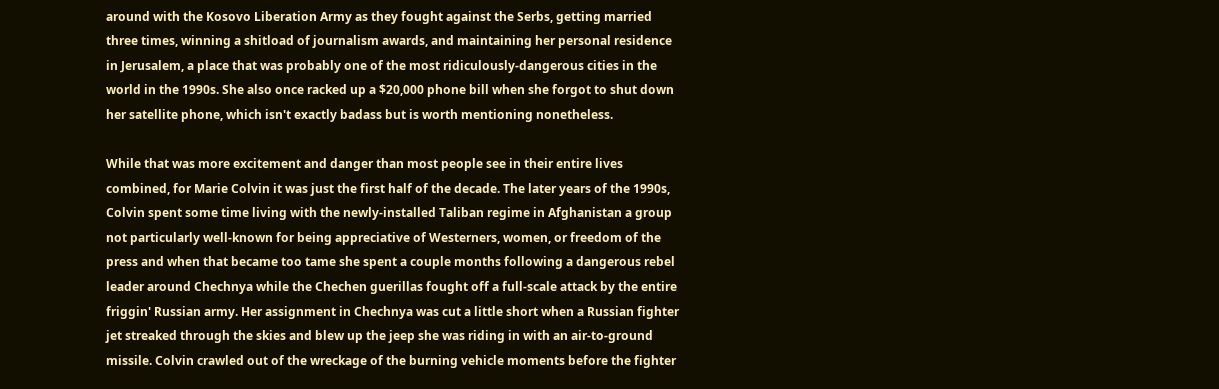around with the Kosovo Liberation Army as they fought against the Serbs, getting married three times, winning a shitload of journalism awards, and maintaining her personal residence in Jerusalem, a place that was probably one of the most ridiculously-dangerous cities in the world in the 1990s. She also once racked up a $20,000 phone bill when she forgot to shut down her satellite phone, which isn't exactly badass but is worth mentioning nonetheless.

While that was more excitement and danger than most people see in their entire lives combined, for Marie Colvin it was just the first half of the decade. The later years of the 1990s, Colvin spent some time living with the newly-installed Taliban regime in Afghanistan a group not particularly well-known for being appreciative of Westerners, women, or freedom of the press and when that became too tame she spent a couple months following a dangerous rebel leader around Chechnya while the Chechen guerillas fought off a full-scale attack by the entire friggin' Russian army. Her assignment in Chechnya was cut a little short when a Russian fighter jet streaked through the skies and blew up the jeep she was riding in with an air-to-ground missile. Colvin crawled out of the wreckage of the burning vehicle moments before the fighter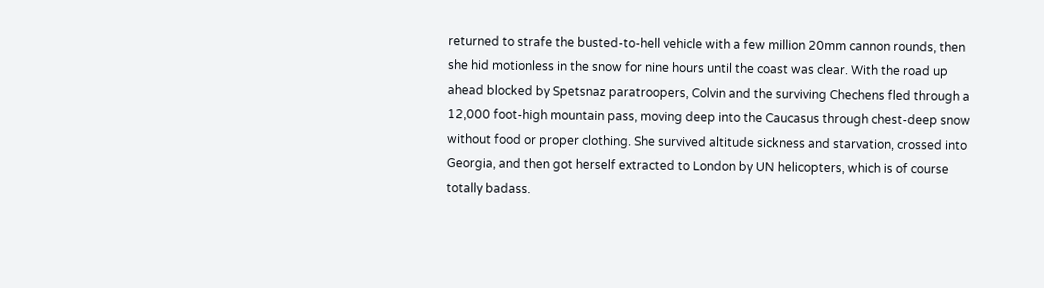returned to strafe the busted-to-hell vehicle with a few million 20mm cannon rounds, then she hid motionless in the snow for nine hours until the coast was clear. With the road up ahead blocked by Spetsnaz paratroopers, Colvin and the surviving Chechens fled through a 12,000 foot-high mountain pass, moving deep into the Caucasus through chest-deep snow without food or proper clothing. She survived altitude sickness and starvation, crossed into Georgia, and then got herself extracted to London by UN helicopters, which is of course totally badass.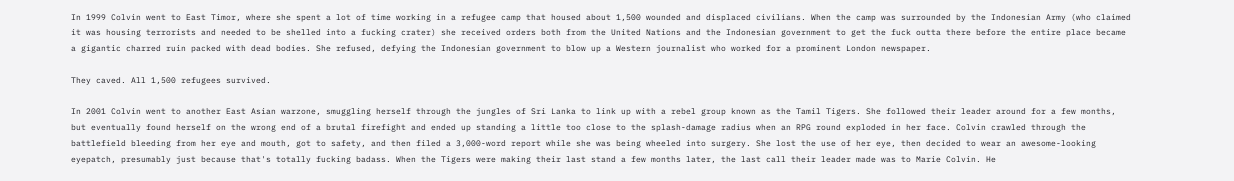In 1999 Colvin went to East Timor, where she spent a lot of time working in a refugee camp that housed about 1,500 wounded and displaced civilians. When the camp was surrounded by the Indonesian Army (who claimed it was housing terrorists and needed to be shelled into a fucking crater) she received orders both from the United Nations and the Indonesian government to get the fuck outta there before the entire place became a gigantic charred ruin packed with dead bodies. She refused, defying the Indonesian government to blow up a Western journalist who worked for a prominent London newspaper.

They caved. All 1,500 refugees survived.

In 2001 Colvin went to another East Asian warzone, smuggling herself through the jungles of Sri Lanka to link up with a rebel group known as the Tamil Tigers. She followed their leader around for a few months, but eventually found herself on the wrong end of a brutal firefight and ended up standing a little too close to the splash-damage radius when an RPG round exploded in her face. Colvin crawled through the battlefield bleeding from her eye and mouth, got to safety, and then filed a 3,000-word report while she was being wheeled into surgery. She lost the use of her eye, then decided to wear an awesome-looking eyepatch, presumably just because that's totally fucking badass. When the Tigers were making their last stand a few months later, the last call their leader made was to Marie Colvin. He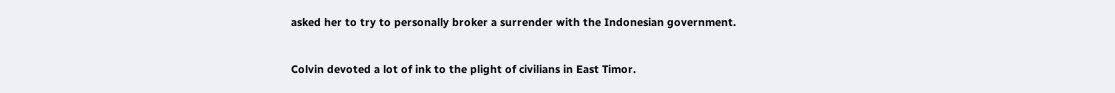asked her to try to personally broker a surrender with the Indonesian government.

Colvin devoted a lot of ink to the plight of civilians in East Timor.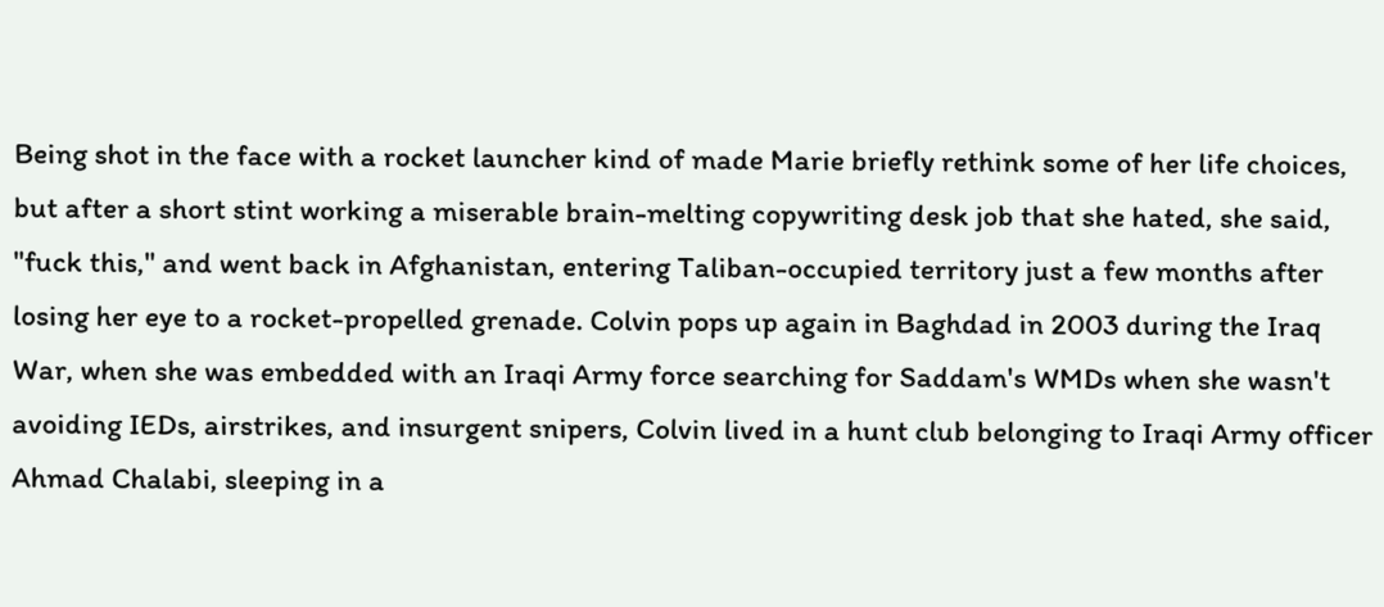Being shot in the face with a rocket launcher kind of made Marie briefly rethink some of her life choices, but after a short stint working a miserable brain-melting copywriting desk job that she hated, she said, "fuck this," and went back in Afghanistan, entering Taliban-occupied territory just a few months after losing her eye to a rocket-propelled grenade. Colvin pops up again in Baghdad in 2003 during the Iraq War, when she was embedded with an Iraqi Army force searching for Saddam's WMDs when she wasn't avoiding IEDs, airstrikes, and insurgent snipers, Colvin lived in a hunt club belonging to Iraqi Army officer Ahmad Chalabi, sleeping in a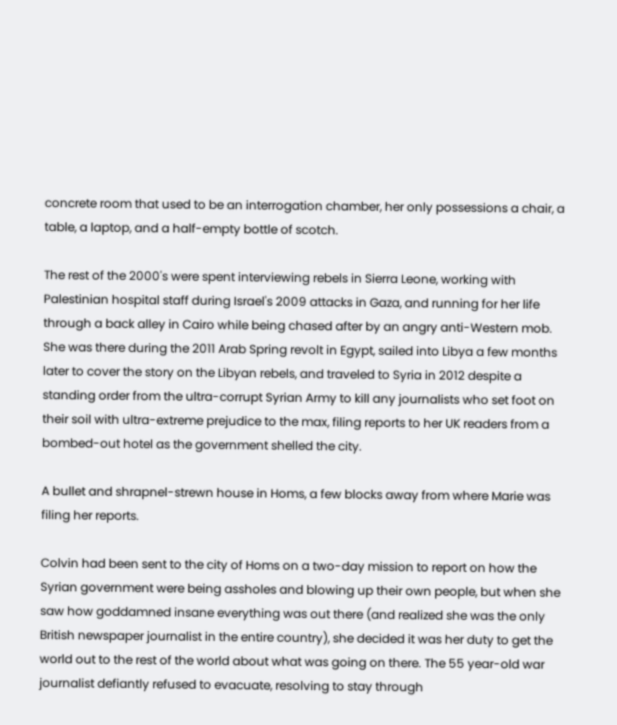concrete room that used to be an interrogation chamber, her only possessions a chair, a table, a laptop, and a half-empty bottle of scotch.

The rest of the 2000's were spent interviewing rebels in Sierra Leone, working with Palestinian hospital staff during Israel's 2009 attacks in Gaza, and running for her life through a back alley in Cairo while being chased after by an angry anti-Western mob. She was there during the 2011 Arab Spring revolt in Egypt, sailed into Libya a few months later to cover the story on the Libyan rebels, and traveled to Syria in 2012 despite a standing order from the ultra-corrupt Syrian Army to kill any journalists who set foot on their soil with ultra-extreme prejudice to the max, filing reports to her UK readers from a bombed-out hotel as the government shelled the city.

A bullet and shrapnel-strewn house in Homs, a few blocks away from where Marie was filing her reports.

Colvin had been sent to the city of Homs on a two-day mission to report on how the Syrian government were being assholes and blowing up their own people, but when she saw how goddamned insane everything was out there (and realized she was the only British newspaper journalist in the entire country), she decided it was her duty to get the world out to the rest of the world about what was going on there. The 55 year-old war journalist defiantly refused to evacuate, resolving to stay through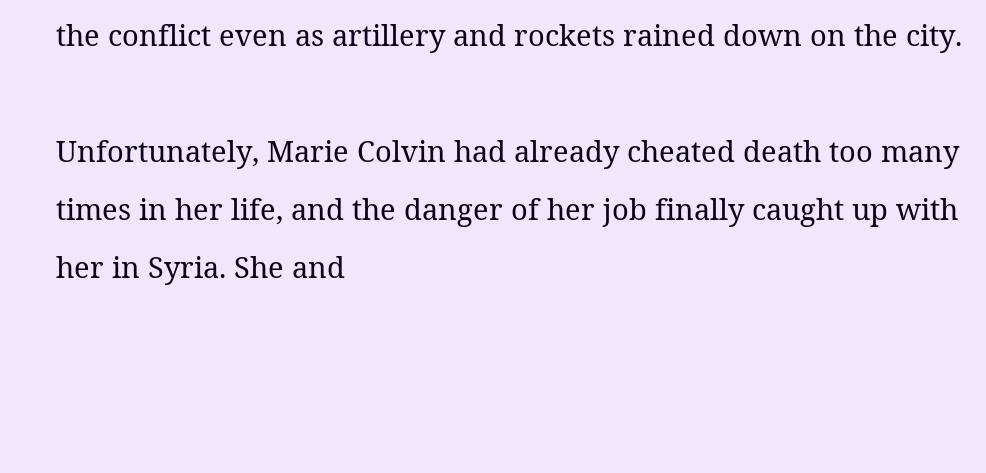the conflict even as artillery and rockets rained down on the city.

Unfortunately, Marie Colvin had already cheated death too many times in her life, and the danger of her job finally caught up with her in Syria. She and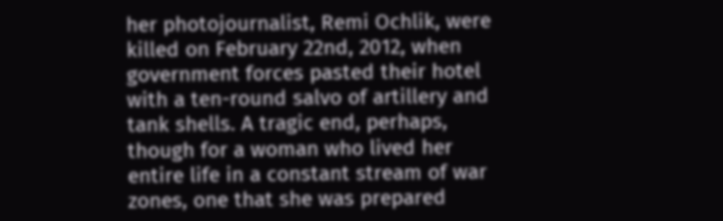her photojournalist, Remi Ochlik, were killed on February 22nd, 2012, when government forces pasted their hotel with a ten-round salvo of artillery and tank shells. A tragic end, perhaps, though for a woman who lived her entire life in a constant stream of war zones, one that she was prepared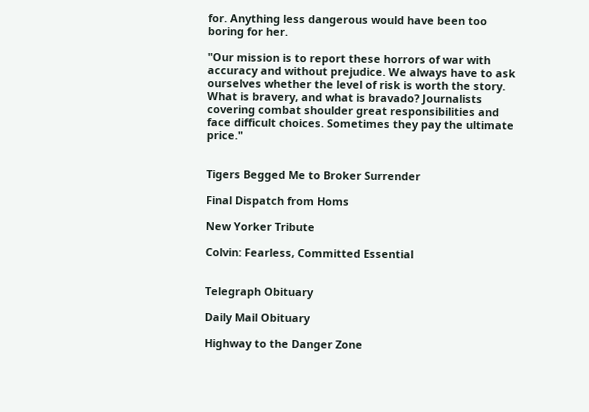for. Anything less dangerous would have been too boring for her.

"Our mission is to report these horrors of war with accuracy and without prejudice. We always have to ask ourselves whether the level of risk is worth the story. What is bravery, and what is bravado? Journalists covering combat shoulder great responsibilities and face difficult choices. Sometimes they pay the ultimate price."


Tigers Begged Me to Broker Surrender

Final Dispatch from Homs

New Yorker Tribute

Colvin: Fearless, Committed Essential


Telegraph Obituary

Daily Mail Obituary

Highway to the Danger Zone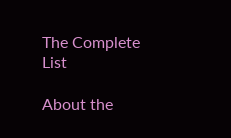The Complete List

About the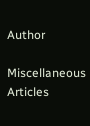Author

Miscellaneous Articles